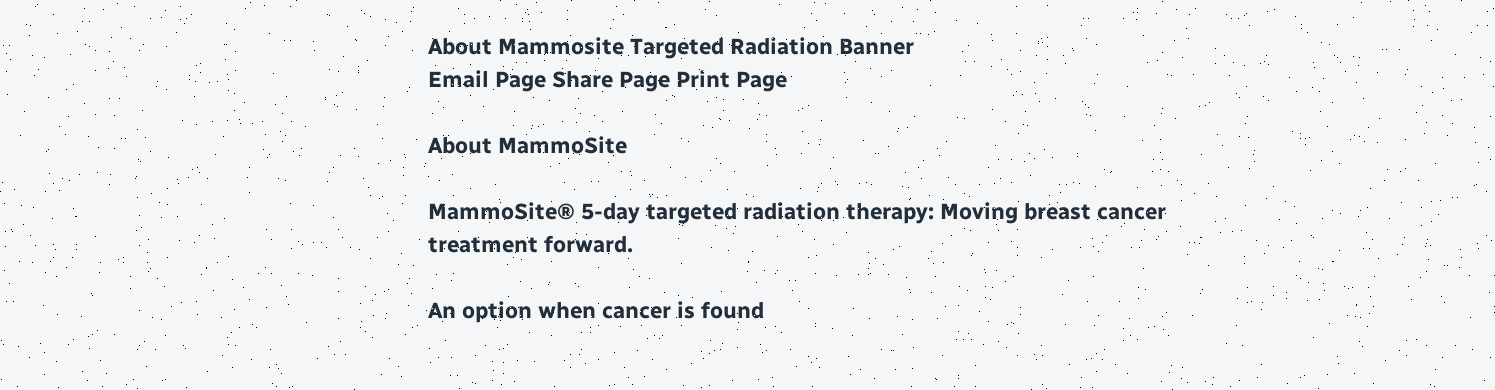About Mammosite Targeted Radiation Banner
Email Page Share Page Print Page

About MammoSite

MammoSite® 5-day targeted radiation therapy: Moving breast cancer treatment forward.

An option when cancer is found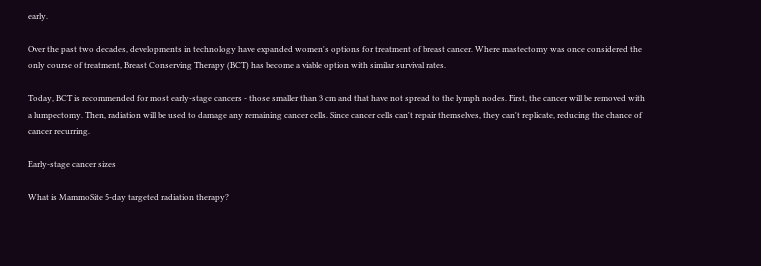early.

Over the past two decades, developments in technology have expanded women's options for treatment of breast cancer. Where mastectomy was once considered the only course of treatment, Breast Conserving Therapy (BCT) has become a viable option with similar survival rates.

Today, BCT is recommended for most early-stage cancers - those smaller than 3 cm and that have not spread to the lymph nodes. First, the cancer will be removed with a lumpectomy. Then, radiation will be used to damage any remaining cancer cells. Since cancer cells can't repair themselves, they can't replicate, reducing the chance of cancer recurring.

Early-stage cancer sizes

What is MammoSite 5-day targeted radiation therapy?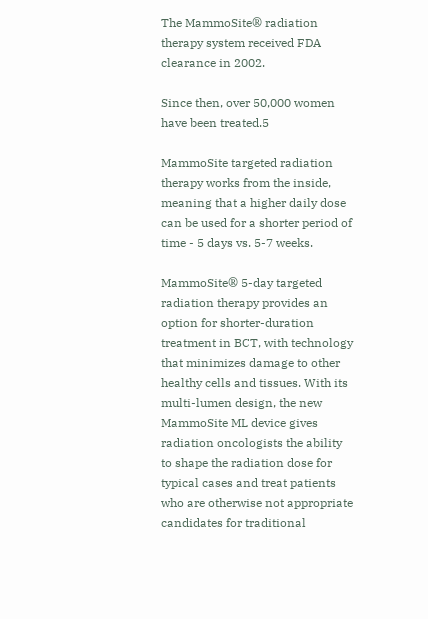The MammoSite® radiation therapy system received FDA clearance in 2002.

Since then, over 50,000 women have been treated.5

MammoSite targeted radiation therapy works from the inside, meaning that a higher daily dose can be used for a shorter period of time - 5 days vs. 5-7 weeks.

MammoSite® 5-day targeted radiation therapy provides an option for shorter-duration treatment in BCT, with technology that minimizes damage to other healthy cells and tissues. With its multi-lumen design, the new MammoSite ML device gives radiation oncologists the ability to shape the radiation dose for typical cases and treat patients who are otherwise not appropriate candidates for traditional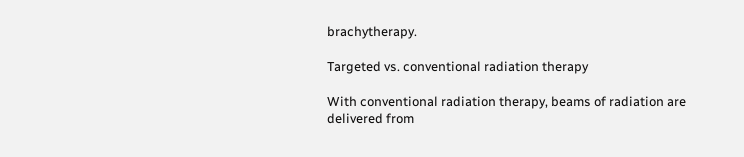brachytherapy.

Targeted vs. conventional radiation therapy

With conventional radiation therapy, beams of radiation are delivered from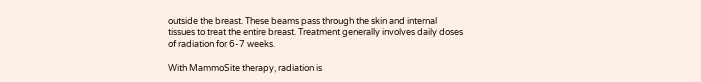outside the breast. These beams pass through the skin and internal tissues to treat the entire breast. Treatment generally involves daily doses of radiation for 6-7 weeks.

With MammoSite therapy, radiation is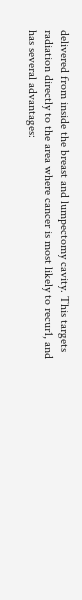delivered from inside the breast and lumpectomy cavity. This targets radiation directly to the area where cancer is most likely to recur1, and has several advantages: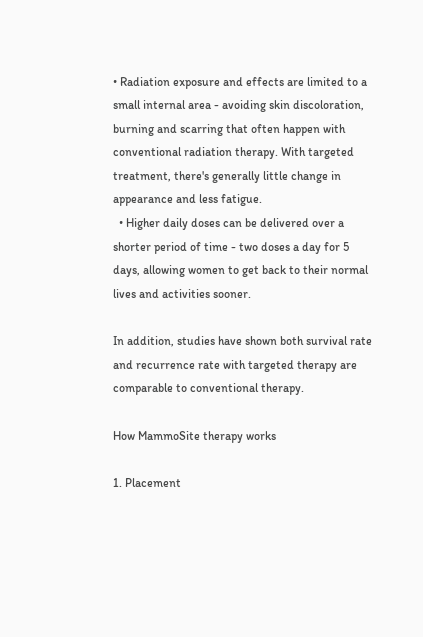• Radiation exposure and effects are limited to a small internal area - avoiding skin discoloration, burning and scarring that often happen with conventional radiation therapy. With targeted treatment, there's generally little change in appearance and less fatigue.
  • Higher daily doses can be delivered over a shorter period of time - two doses a day for 5 days, allowing women to get back to their normal lives and activities sooner.

In addition, studies have shown both survival rate and recurrence rate with targeted therapy are comparable to conventional therapy.

How MammoSite therapy works

1. Placement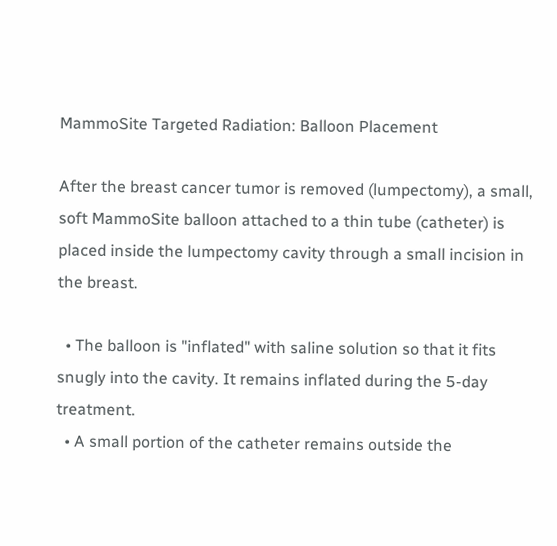MammoSite Targeted Radiation: Balloon Placement

After the breast cancer tumor is removed (lumpectomy), a small, soft MammoSite balloon attached to a thin tube (catheter) is placed inside the lumpectomy cavity through a small incision in the breast.

  • The balloon is "inflated" with saline solution so that it fits snugly into the cavity. It remains inflated during the 5-day treatment.
  • A small portion of the catheter remains outside the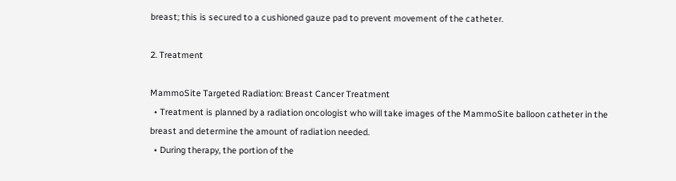breast; this is secured to a cushioned gauze pad to prevent movement of the catheter.

2. Treatment

MammoSite Targeted Radiation: Breast Cancer Treatment
  • Treatment is planned by a radiation oncologist who will take images of the MammoSite balloon catheter in the breast and determine the amount of radiation needed.
  • During therapy, the portion of the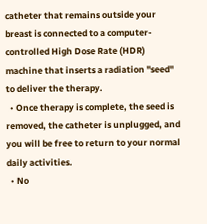catheter that remains outside your breast is connected to a computer-controlled High Dose Rate (HDR) machine that inserts a radiation "seed" to deliver the therapy.
  • Once therapy is complete, the seed is removed, the catheter is unplugged, and you will be free to return to your normal daily activities.
  • No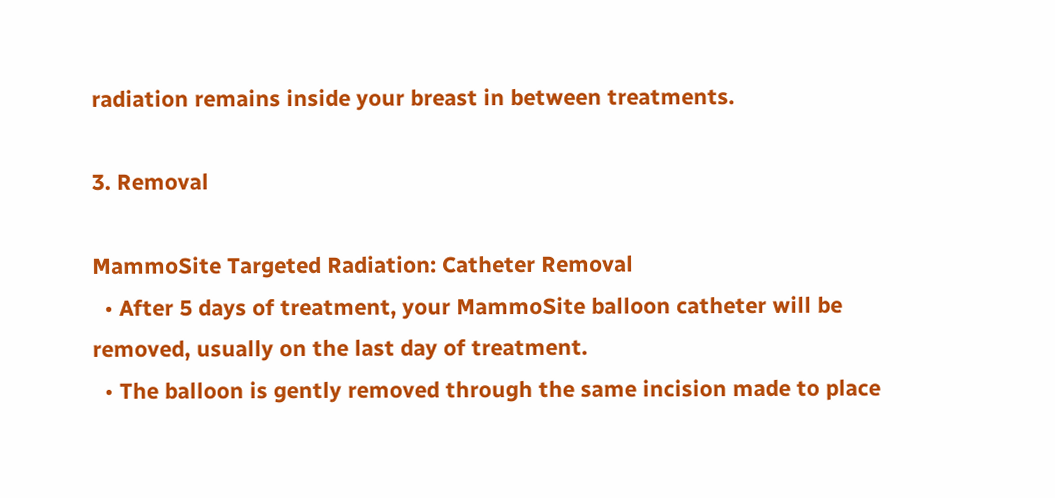radiation remains inside your breast in between treatments.

3. Removal

MammoSite Targeted Radiation: Catheter Removal
  • After 5 days of treatment, your MammoSite balloon catheter will be removed, usually on the last day of treatment.
  • The balloon is gently removed through the same incision made to place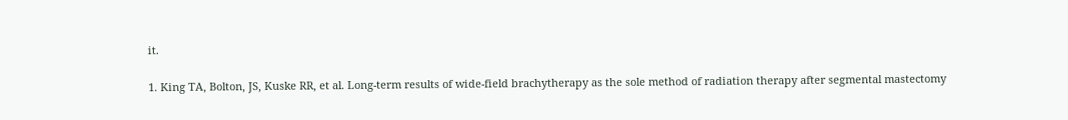it.

1. King TA, Bolton, JS, Kuske RR, et al. Long-term results of wide-field brachytherapy as the sole method of radiation therapy after segmental mastectomy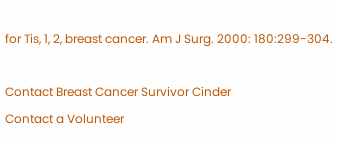for Tis, 1, 2, breast cancer. Am J Surg. 2000: 180:299-304.

Contact Breast Cancer Survivor Cinder
Contact a Volunteer